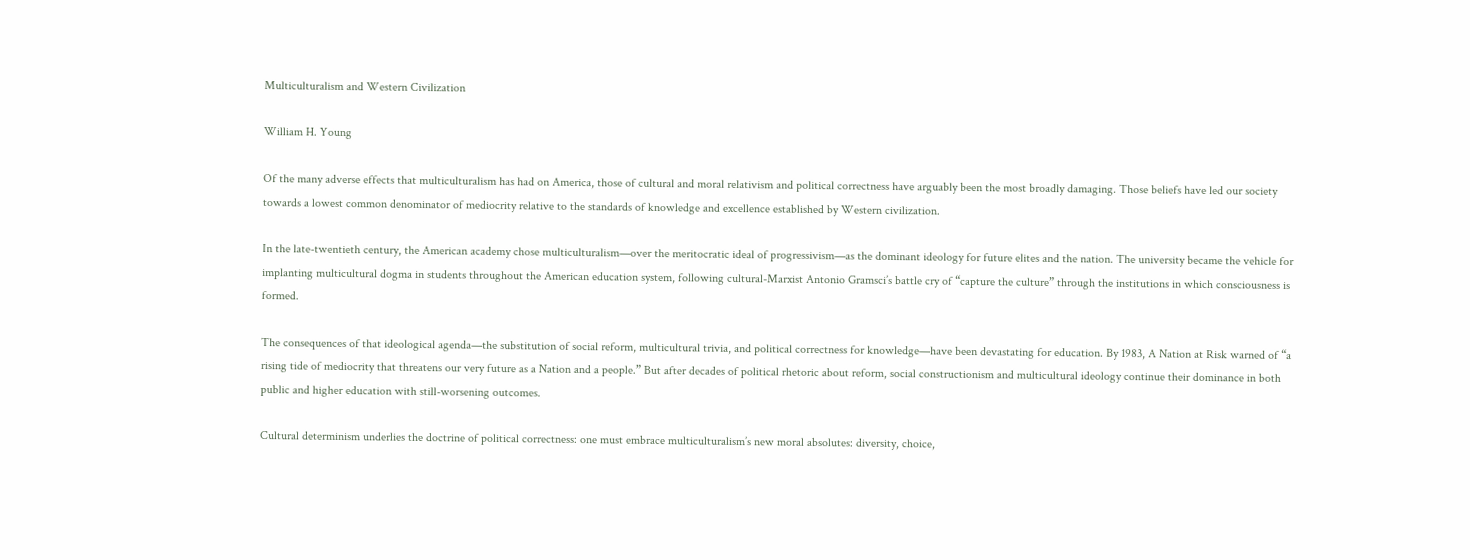Multiculturalism and Western Civilization

William H. Young

Of the many adverse effects that multiculturalism has had on America, those of cultural and moral relativism and political correctness have arguably been the most broadly damaging. Those beliefs have led our society towards a lowest common denominator of mediocrity relative to the standards of knowledge and excellence established by Western civilization.

In the late-twentieth century, the American academy chose multiculturalism—over the meritocratic ideal of progressivism—as the dominant ideology for future elites and the nation. The university became the vehicle for implanting multicultural dogma in students throughout the American education system, following cultural-Marxist Antonio Gramsci’s battle cry of “capture the culture” through the institutions in which consciousness is formed.

The consequences of that ideological agenda—the substitution of social reform, multicultural trivia, and political correctness for knowledge—have been devastating for education. By 1983, A Nation at Risk warned of “a rising tide of mediocrity that threatens our very future as a Nation and a people.” But after decades of political rhetoric about reform, social constructionism and multicultural ideology continue their dominance in both public and higher education with still-worsening outcomes.

Cultural determinism underlies the doctrine of political correctness: one must embrace multiculturalism’s new moral absolutes: diversity, choice,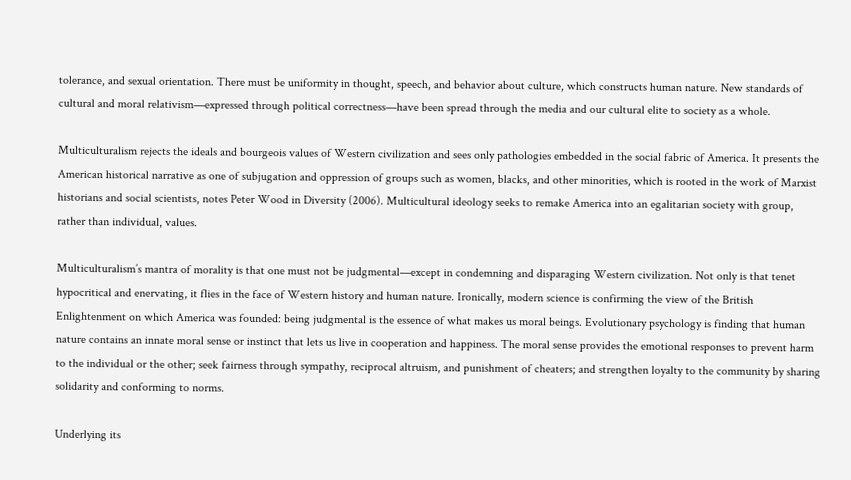tolerance, and sexual orientation. There must be uniformity in thought, speech, and behavior about culture, which constructs human nature. New standards of cultural and moral relativism—expressed through political correctness—have been spread through the media and our cultural elite to society as a whole.

Multiculturalism rejects the ideals and bourgeois values of Western civilization and sees only pathologies embedded in the social fabric of America. It presents the American historical narrative as one of subjugation and oppression of groups such as women, blacks, and other minorities, which is rooted in the work of Marxist historians and social scientists, notes Peter Wood in Diversity (2006). Multicultural ideology seeks to remake America into an egalitarian society with group, rather than individual, values.

Multiculturalism’s mantra of morality is that one must not be judgmental—except in condemning and disparaging Western civilization. Not only is that tenet hypocritical and enervating, it flies in the face of Western history and human nature. Ironically, modern science is confirming the view of the British Enlightenment on which America was founded: being judgmental is the essence of what makes us moral beings. Evolutionary psychology is finding that human nature contains an innate moral sense or instinct that lets us live in cooperation and happiness. The moral sense provides the emotional responses to prevent harm to the individual or the other; seek fairness through sympathy, reciprocal altruism, and punishment of cheaters; and strengthen loyalty to the community by sharing solidarity and conforming to norms.

Underlying its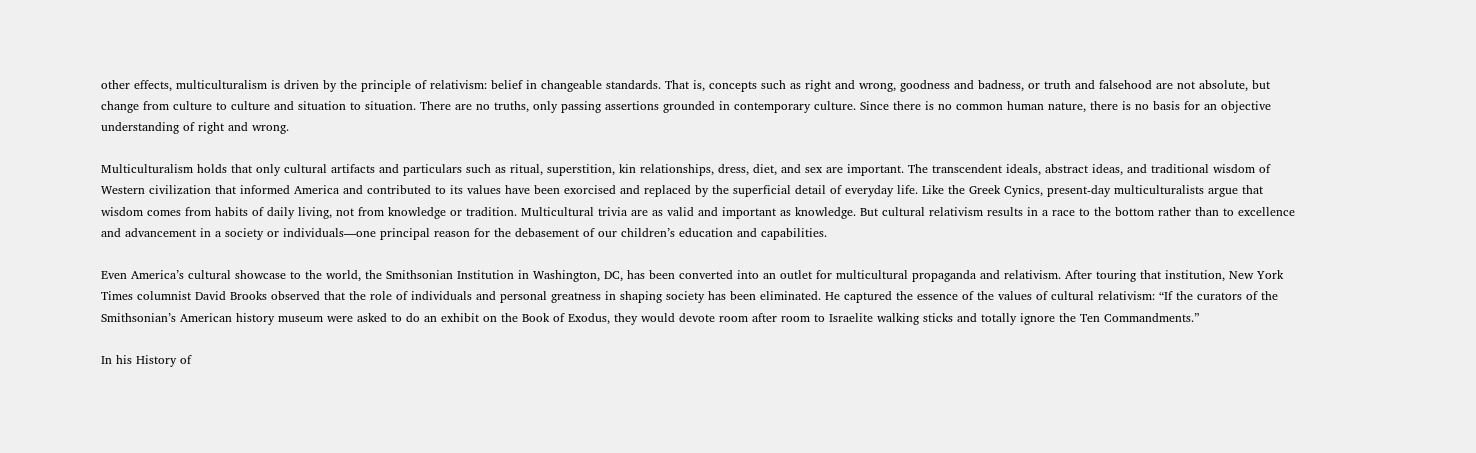other effects, multiculturalism is driven by the principle of relativism: belief in changeable standards. That is, concepts such as right and wrong, goodness and badness, or truth and falsehood are not absolute, but change from culture to culture and situation to situation. There are no truths, only passing assertions grounded in contemporary culture. Since there is no common human nature, there is no basis for an objective understanding of right and wrong.

Multiculturalism holds that only cultural artifacts and particulars such as ritual, superstition, kin relationships, dress, diet, and sex are important. The transcendent ideals, abstract ideas, and traditional wisdom of Western civilization that informed America and contributed to its values have been exorcised and replaced by the superficial detail of everyday life. Like the Greek Cynics, present-day multiculturalists argue that wisdom comes from habits of daily living, not from knowledge or tradition. Multicultural trivia are as valid and important as knowledge. But cultural relativism results in a race to the bottom rather than to excellence and advancement in a society or individuals—one principal reason for the debasement of our children’s education and capabilities.

Even America’s cultural showcase to the world, the Smithsonian Institution in Washington, DC, has been converted into an outlet for multicultural propaganda and relativism. After touring that institution, New York Times columnist David Brooks observed that the role of individuals and personal greatness in shaping society has been eliminated. He captured the essence of the values of cultural relativism: “If the curators of the Smithsonian’s American history museum were asked to do an exhibit on the Book of Exodus, they would devote room after room to Israelite walking sticks and totally ignore the Ten Commandments.”

In his History of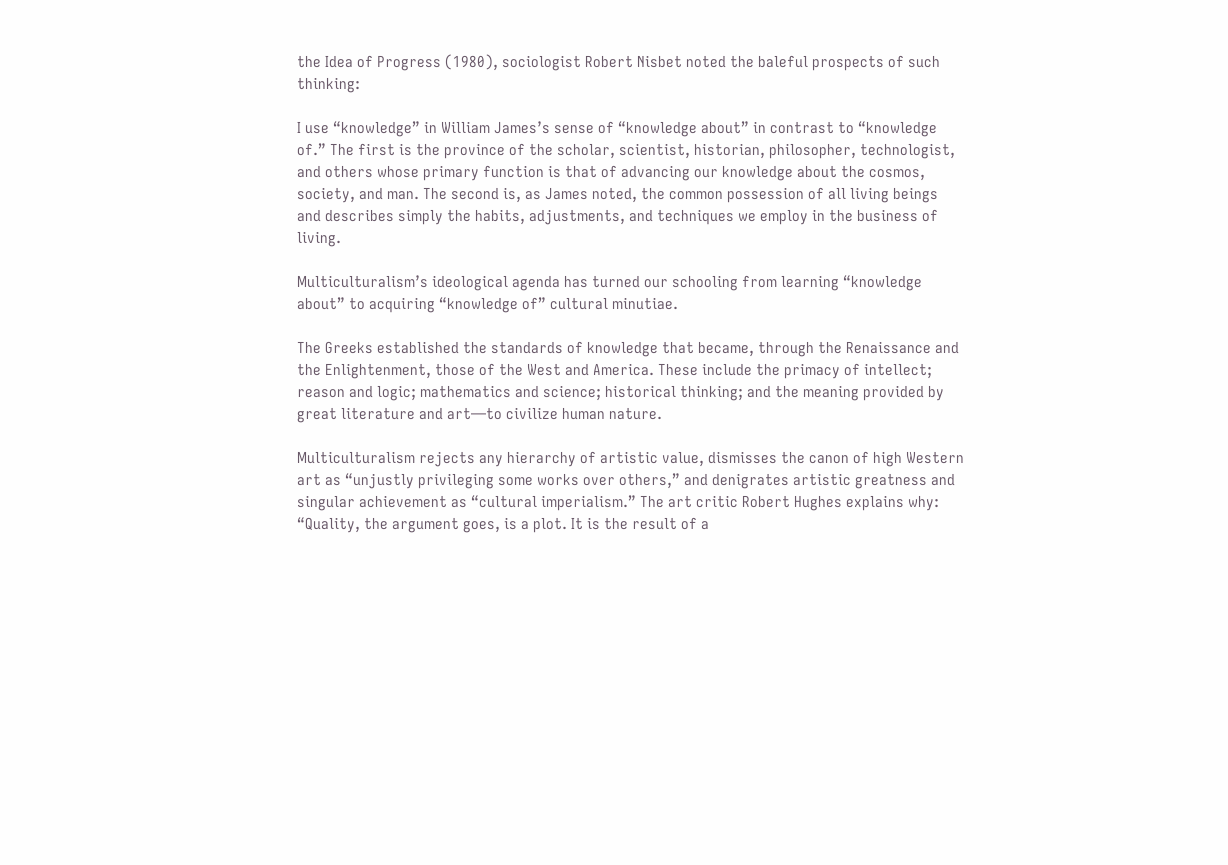the Idea of Progress (1980), sociologist Robert Nisbet noted the baleful prospects of such thinking:

I use “knowledge” in William James’s sense of “knowledge about” in contrast to “knowledge of.” The first is the province of the scholar, scientist, historian, philosopher, technologist, and others whose primary function is that of advancing our knowledge about the cosmos, society, and man. The second is, as James noted, the common possession of all living beings and describes simply the habits, adjustments, and techniques we employ in the business of living.

Multiculturalism’s ideological agenda has turned our schooling from learning “knowledge about” to acquiring “knowledge of” cultural minutiae.

The Greeks established the standards of knowledge that became, through the Renaissance and the Enlightenment, those of the West and America. These include the primacy of intellect; reason and logic; mathematics and science; historical thinking; and the meaning provided by great literature and art—to civilize human nature.

Multiculturalism rejects any hierarchy of artistic value, dismisses the canon of high Western art as “unjustly privileging some works over others,” and denigrates artistic greatness and singular achievement as “cultural imperialism.” The art critic Robert Hughes explains why: “Quality, the argument goes, is a plot. It is the result of a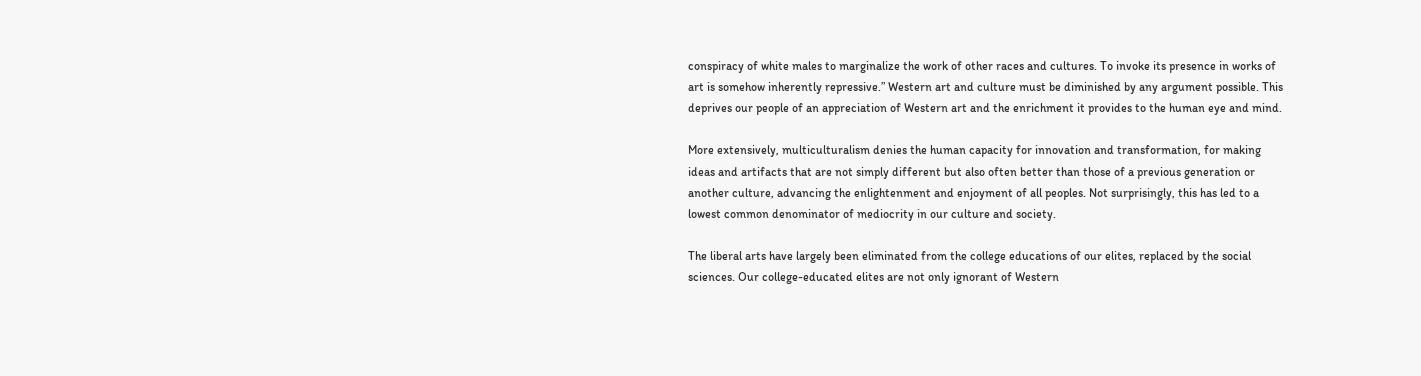conspiracy of white males to marginalize the work of other races and cultures. To invoke its presence in works of art is somehow inherently repressive.” Western art and culture must be diminished by any argument possible. This deprives our people of an appreciation of Western art and the enrichment it provides to the human eye and mind.

More extensively, multiculturalism denies the human capacity for innovation and transformation, for making ideas and artifacts that are not simply different but also often better than those of a previous generation or another culture, advancing the enlightenment and enjoyment of all peoples. Not surprisingly, this has led to a lowest common denominator of mediocrity in our culture and society.

The liberal arts have largely been eliminated from the college educations of our elites, replaced by the social sciences. Our college-educated elites are not only ignorant of Western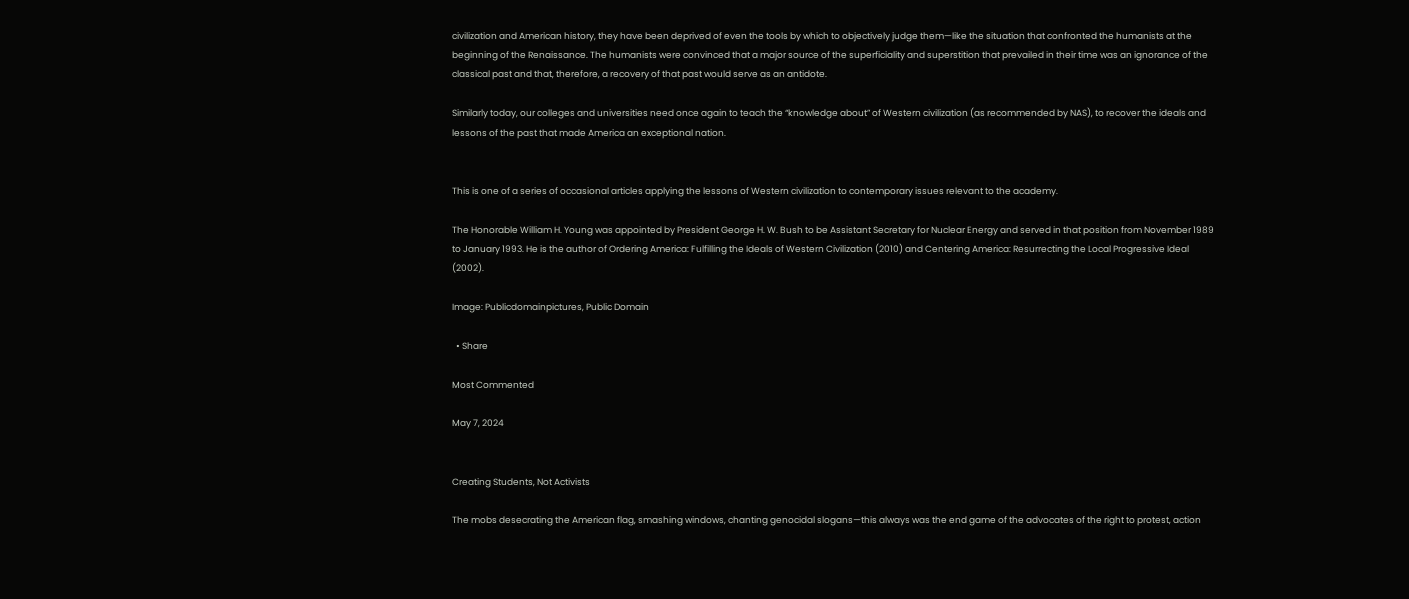civilization and American history, they have been deprived of even the tools by which to objectively judge them—like the situation that confronted the humanists at the beginning of the Renaissance. The humanists were convinced that a major source of the superficiality and superstition that prevailed in their time was an ignorance of the classical past and that, therefore, a recovery of that past would serve as an antidote.

Similarly today, our colleges and universities need once again to teach the “knowledge about” of Western civilization (as recommended by NAS), to recover the ideals and lessons of the past that made America an exceptional nation.


This is one of a series of occasional articles applying the lessons of Western civilization to contemporary issues relevant to the academy.

The Honorable William H. Young was appointed by President George H. W. Bush to be Assistant Secretary for Nuclear Energy and served in that position from November 1989 to January 1993. He is the author of Ordering America: Fulfilling the Ideals of Western Civilization (2010) and Centering America: Resurrecting the Local Progressive Ideal (2002).

Image: Publicdomainpictures, Public Domain

  • Share

Most Commented

May 7, 2024


Creating Students, Not Activists

The mobs desecrating the American flag, smashing windows, chanting genocidal slogans—this always was the end game of the advocates of the right to protest, action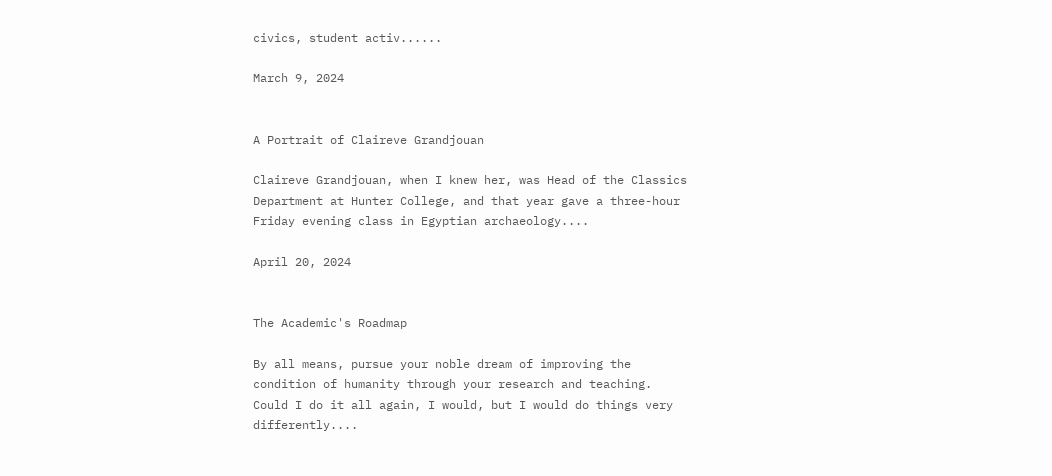civics, student activ......

March 9, 2024


A Portrait of Claireve Grandjouan

Claireve Grandjouan, when I knew her, was Head of the Classics Department at Hunter College, and that year gave a three-hour Friday evening class in Egyptian archaeology....

April 20, 2024


The Academic's Roadmap

By all means, pursue your noble dream of improving the condition of humanity through your research and teaching. Could I do it all again, I would, but I would do things very differently....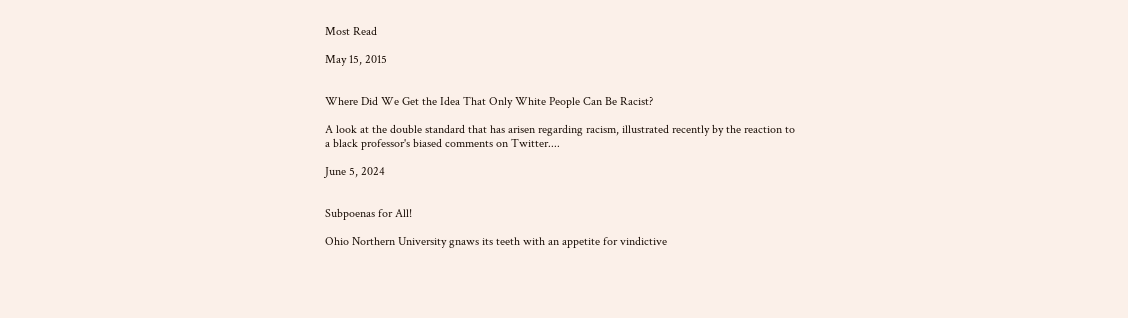Most Read

May 15, 2015


Where Did We Get the Idea That Only White People Can Be Racist?

A look at the double standard that has arisen regarding racism, illustrated recently by the reaction to a black professor's biased comments on Twitter....

June 5, 2024


Subpoenas for All!

Ohio Northern University gnaws its teeth with an appetite for vindictive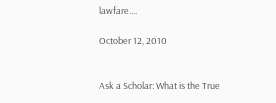lawfare....

October 12, 2010


Ask a Scholar: What is the True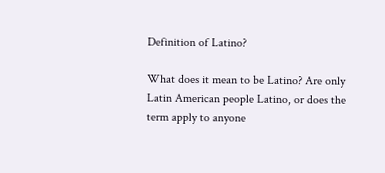Definition of Latino?

What does it mean to be Latino? Are only Latin American people Latino, or does the term apply to anyone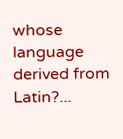whose language derived from Latin?...